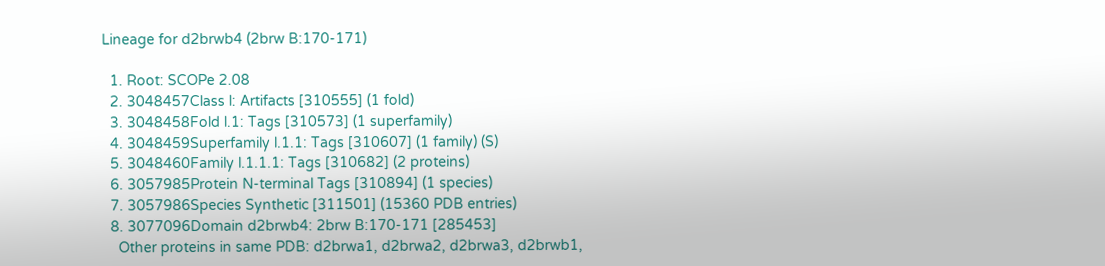Lineage for d2brwb4 (2brw B:170-171)

  1. Root: SCOPe 2.08
  2. 3048457Class l: Artifacts [310555] (1 fold)
  3. 3048458Fold l.1: Tags [310573] (1 superfamily)
  4. 3048459Superfamily l.1.1: Tags [310607] (1 family) (S)
  5. 3048460Family l.1.1.1: Tags [310682] (2 proteins)
  6. 3057985Protein N-terminal Tags [310894] (1 species)
  7. 3057986Species Synthetic [311501] (15360 PDB entries)
  8. 3077096Domain d2brwb4: 2brw B:170-171 [285453]
    Other proteins in same PDB: d2brwa1, d2brwa2, d2brwa3, d2brwb1,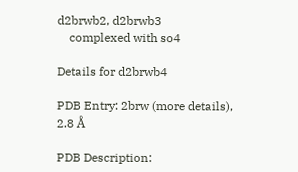d2brwb2, d2brwb3
    complexed with so4

Details for d2brwb4

PDB Entry: 2brw (more details), 2.8 Å

PDB Description: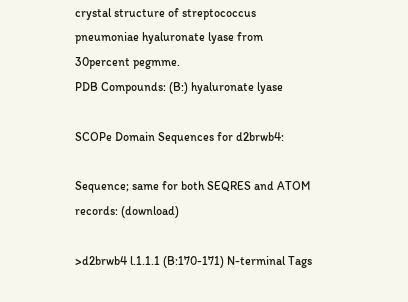crystal structure of streptococcus pneumoniae hyaluronate lyase from 30percent pegmme.
PDB Compounds: (B:) hyaluronate lyase

SCOPe Domain Sequences for d2brwb4:

Sequence; same for both SEQRES and ATOM records: (download)

>d2brwb4 l.1.1.1 (B:170-171) N-terminal Tags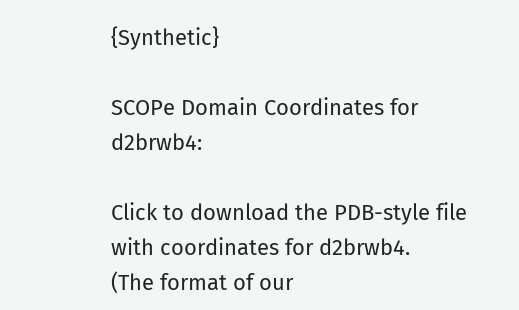{Synthetic}

SCOPe Domain Coordinates for d2brwb4:

Click to download the PDB-style file with coordinates for d2brwb4.
(The format of our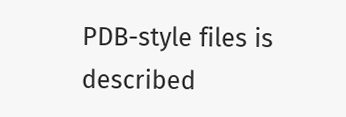PDB-style files is described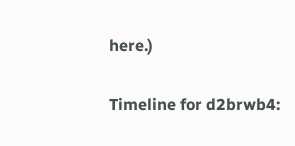here.)

Timeline for d2brwb4: